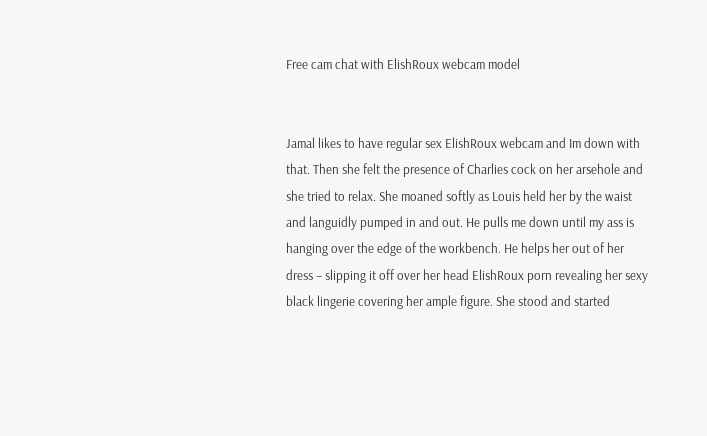Free cam chat with ElishRoux webcam model


Jamal likes to have regular sex ElishRoux webcam and Im down with that. Then she felt the presence of Charlies cock on her arsehole and she tried to relax. She moaned softly as Louis held her by the waist and languidly pumped in and out. He pulls me down until my ass is hanging over the edge of the workbench. He helps her out of her dress – slipping it off over her head ElishRoux porn revealing her sexy black lingerie covering her ample figure. She stood and started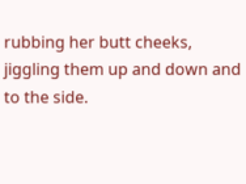rubbing her butt cheeks, jiggling them up and down and to the side.